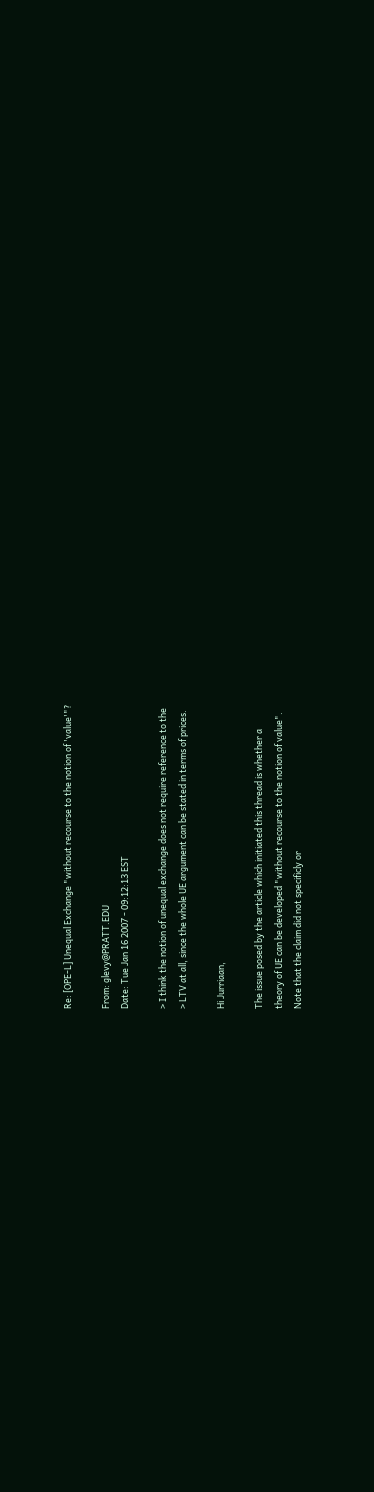Re: [OPE-L] Unequal Exchange "without recourse to the notion of 'value'"?

From: glevy@PRATT.EDU
Date: Tue Jan 16 2007 - 09:12:13 EST

> I think the notion of unequal exchange does not require reference to the
> LTV at all, since the whole UE argument can be stated in terms of prices.

Hi Jurriaan,

The issue posed by the article which initiated this thread is whether a
theory of UE can be developed "without recourse to the notion of value".
Note that the claim did not specificly or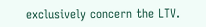exclusively concern the LTV.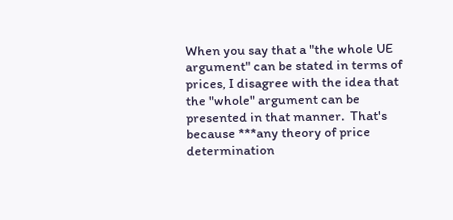When you say that a "the whole UE argument" can be stated in terms of
prices, I disagree with the idea that the "whole" argument can be
presented in that manner.  That's because ***any theory of price
determination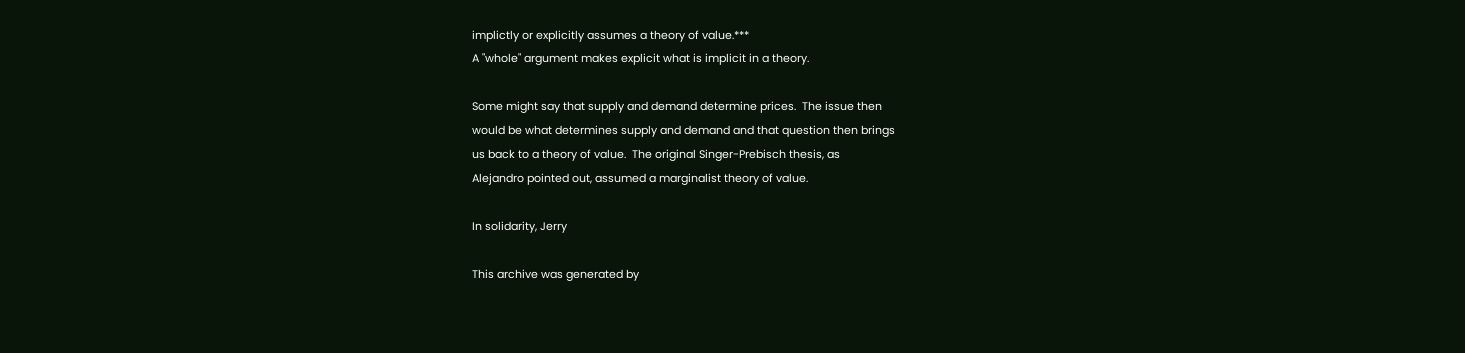implictly or explicitly assumes a theory of value.***
A "whole" argument makes explicit what is implicit in a theory.

Some might say that supply and demand determine prices.  The issue then
would be what determines supply and demand and that question then brings
us back to a theory of value.  The original Singer-Prebisch thesis, as
Alejandro pointed out, assumed a marginalist theory of value.

In solidarity, Jerry

This archive was generated by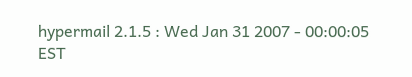hypermail 2.1.5 : Wed Jan 31 2007 - 00:00:05 EST